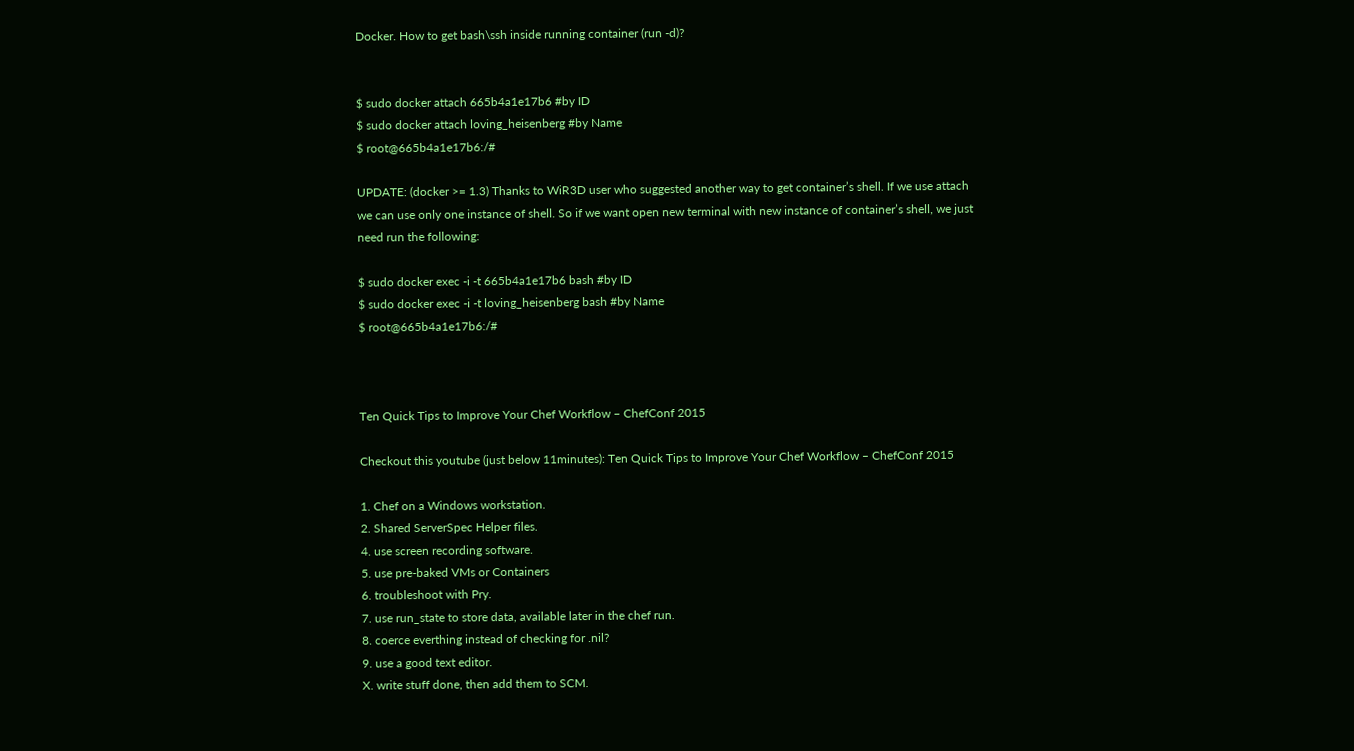Docker. How to get bash\ssh inside running container (run -d)?


$ sudo docker attach 665b4a1e17b6 #by ID
$ sudo docker attach loving_heisenberg #by Name
$ root@665b4a1e17b6:/#

UPDATE: (docker >= 1.3) Thanks to WiR3D user who suggested another way to get container’s shell. If we use attach we can use only one instance of shell. So if we want open new terminal with new instance of container’s shell, we just need run the following:

$ sudo docker exec -i -t 665b4a1e17b6 bash #by ID
$ sudo docker exec -i -t loving_heisenberg bash #by Name
$ root@665b4a1e17b6:/#



Ten Quick Tips to Improve Your Chef Workflow – ChefConf 2015

Checkout this youtube (just below 11minutes): Ten Quick Tips to Improve Your Chef Workflow – ChefConf 2015

1. Chef on a Windows workstation.
2. Shared ServerSpec Helper files.
4. use screen recording software.
5. use pre-baked VMs or Containers
6. troubleshoot with Pry.
7. use run_state to store data, available later in the chef run.
8. coerce everthing instead of checking for .nil?
9. use a good text editor.
X. write stuff done, then add them to SCM.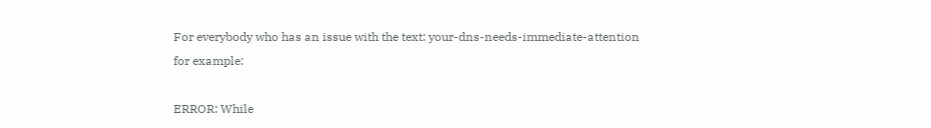For everybody who has an issue with the text: your-dns-needs-immediate-attention
for example:

ERROR: While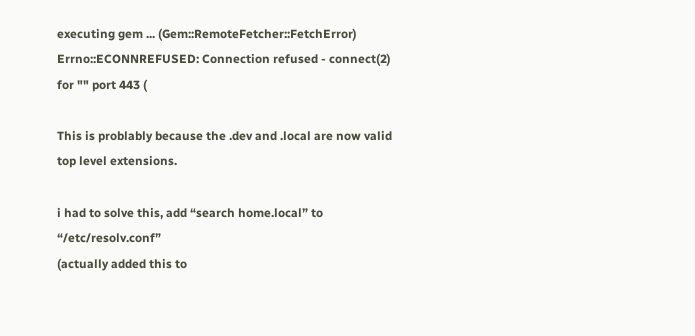executing gem ... (Gem::RemoteFetcher::FetchError)
Errno::ECONNREFUSED: Connection refused - connect(2) for "" port 443 (

This is problably because the .dev and .local are now valid top level extensions.

i had to solve this, add “search home.local” to “/etc/resolv.conf”
(actually added this to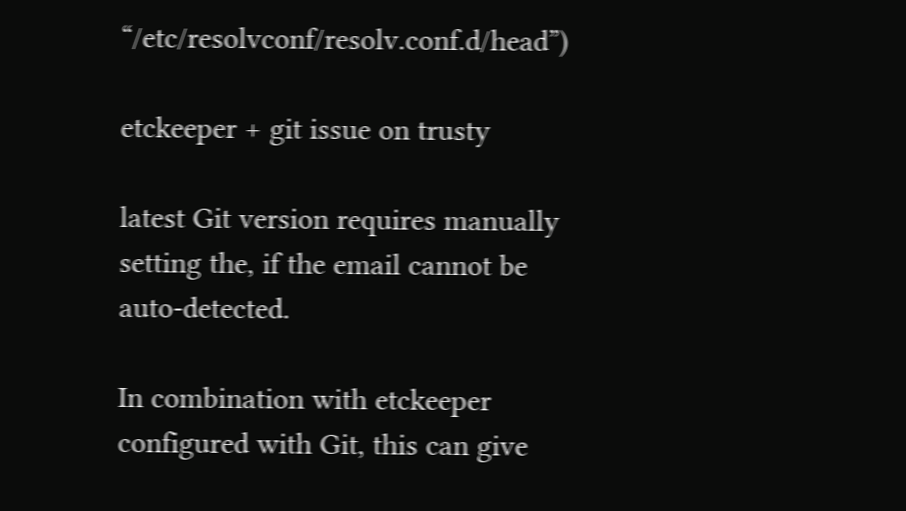“/etc/resolvconf/resolv.conf.d/head”)

etckeeper + git issue on trusty

latest Git version requires manually setting the, if the email cannot be auto-detected.

In combination with etckeeper configured with Git, this can give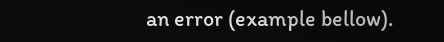an error (example bellow).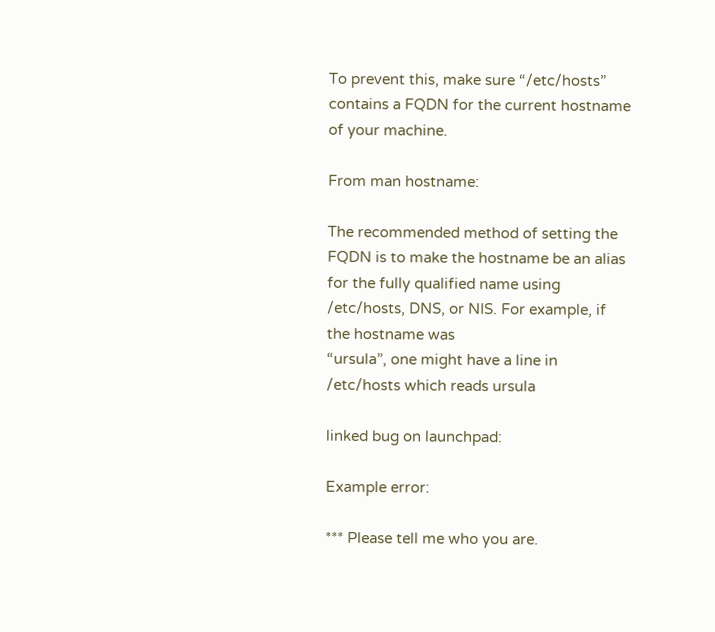To prevent this, make sure “/etc/hosts” contains a FQDN for the current hostname of your machine.

From man hostname:

The recommended method of setting the FQDN is to make the hostname be an alias for the fully qualified name using /etc/hosts, DNS, or NIS. For example, if the hostname was
“ursula”, one might have a line in /etc/hosts which reads ursula

linked bug on launchpad:

Example error:

*** Please tell me who you are.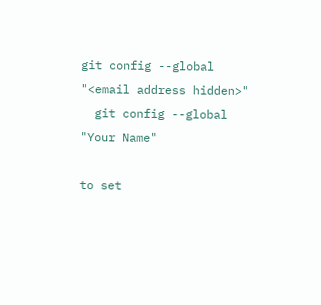git config --global "<email address hidden>"
  git config --global "Your Name"

to set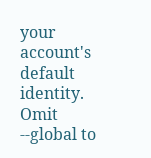your account's default identity.
Omit --global to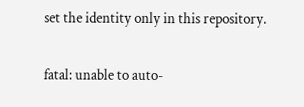set the identity only in this repository.

fatal: unable to auto-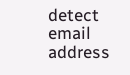detect email address